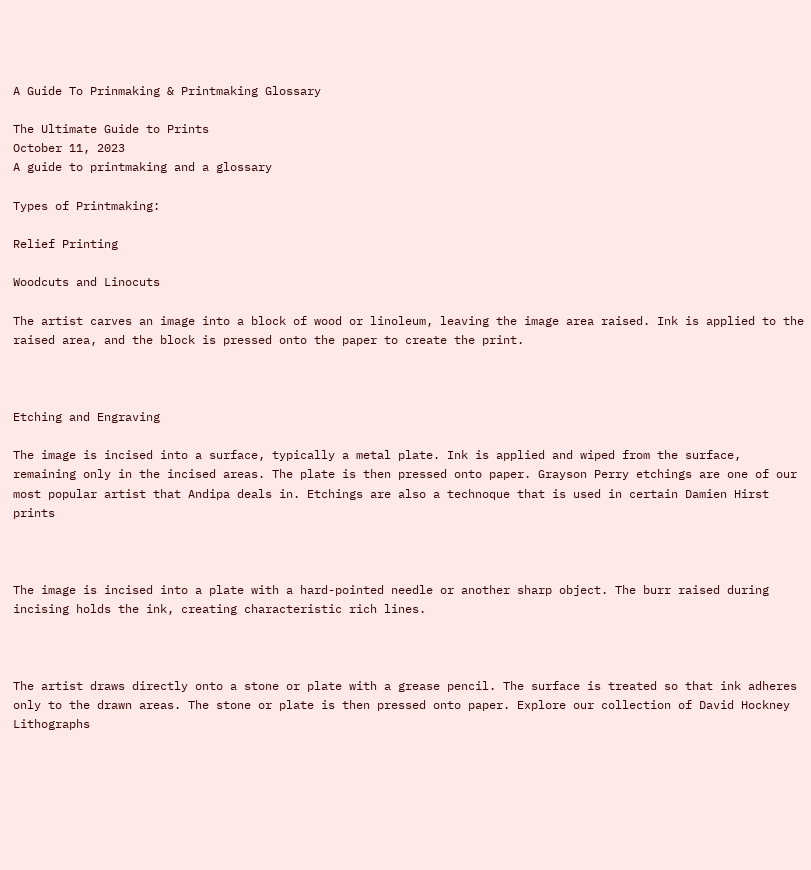A Guide To Prinmaking & Printmaking Glossary

The Ultimate Guide to Prints
October 11, 2023
A guide to printmaking and a glossary

Types of Printmaking:

Relief Printing

Woodcuts and Linocuts

The artist carves an image into a block of wood or linoleum, leaving the image area raised. Ink is applied to the raised area, and the block is pressed onto the paper to create the print.



Etching and Engraving

The image is incised into a surface, typically a metal plate. Ink is applied and wiped from the surface, remaining only in the incised areas. The plate is then pressed onto paper. Grayson Perry etchings are one of our most popular artist that Andipa deals in. Etchings are also a technoque that is used in certain Damien Hirst prints



The image is incised into a plate with a hard-pointed needle or another sharp object. The burr raised during incising holds the ink, creating characteristic rich lines.



The artist draws directly onto a stone or plate with a grease pencil. The surface is treated so that ink adheres only to the drawn areas. The stone or plate is then pressed onto paper. Explore our collection of David Hockney Lithographs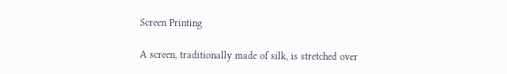Screen Printing

A screen, traditionally made of silk, is stretched over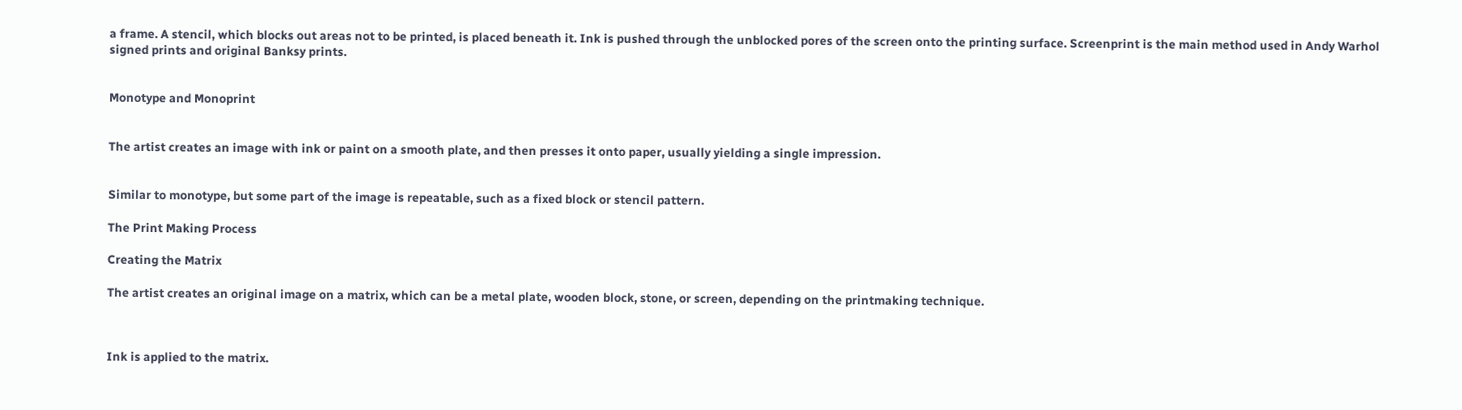a frame. A stencil, which blocks out areas not to be printed, is placed beneath it. Ink is pushed through the unblocked pores of the screen onto the printing surface. Screenprint is the main method used in Andy Warhol signed prints and original Banksy prints.


Monotype and Monoprint


The artist creates an image with ink or paint on a smooth plate, and then presses it onto paper, usually yielding a single impression.


Similar to monotype, but some part of the image is repeatable, such as a fixed block or stencil pattern.

The Print Making Process

Creating the Matrix

The artist creates an original image on a matrix, which can be a metal plate, wooden block, stone, or screen, depending on the printmaking technique.



Ink is applied to the matrix.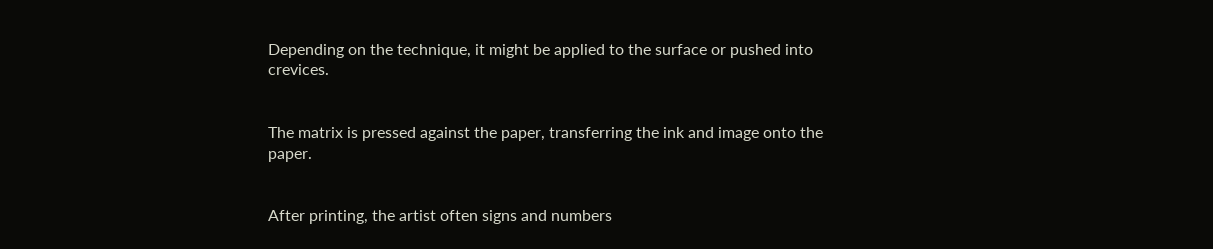Depending on the technique, it might be applied to the surface or pushed into crevices.


The matrix is pressed against the paper, transferring the ink and image onto the paper.


After printing, the artist often signs and numbers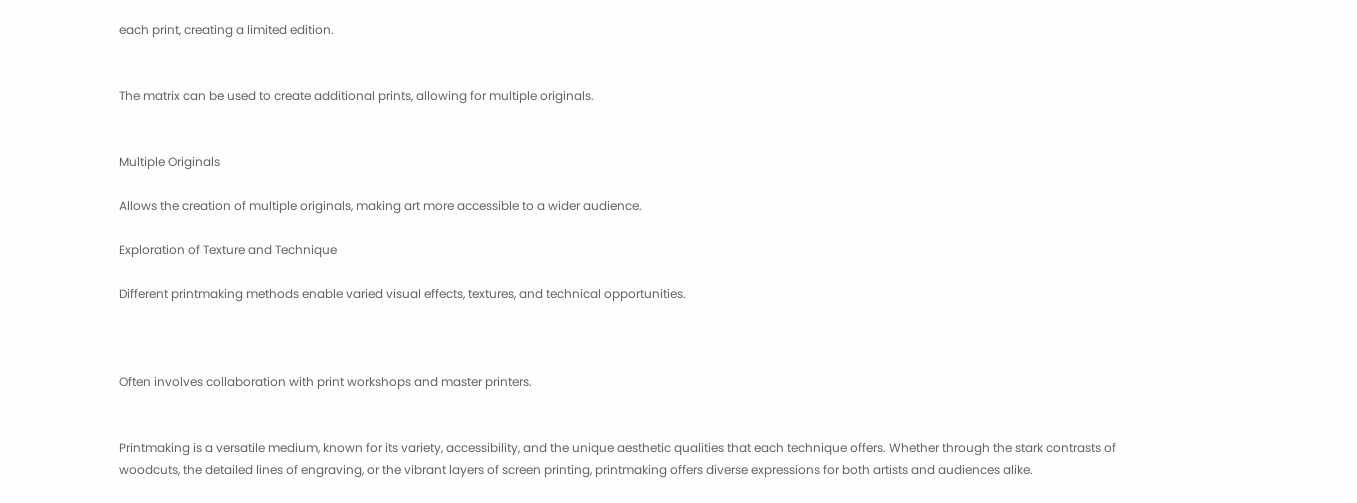each print, creating a limited edition.


The matrix can be used to create additional prints, allowing for multiple originals.


Multiple Originals

Allows the creation of multiple originals, making art more accessible to a wider audience.

Exploration of Texture and Technique

Different printmaking methods enable varied visual effects, textures, and technical opportunities.



Often involves collaboration with print workshops and master printers.


Printmaking is a versatile medium, known for its variety, accessibility, and the unique aesthetic qualities that each technique offers. Whether through the stark contrasts of woodcuts, the detailed lines of engraving, or the vibrant layers of screen printing, printmaking offers diverse expressions for both artists and audiences alike.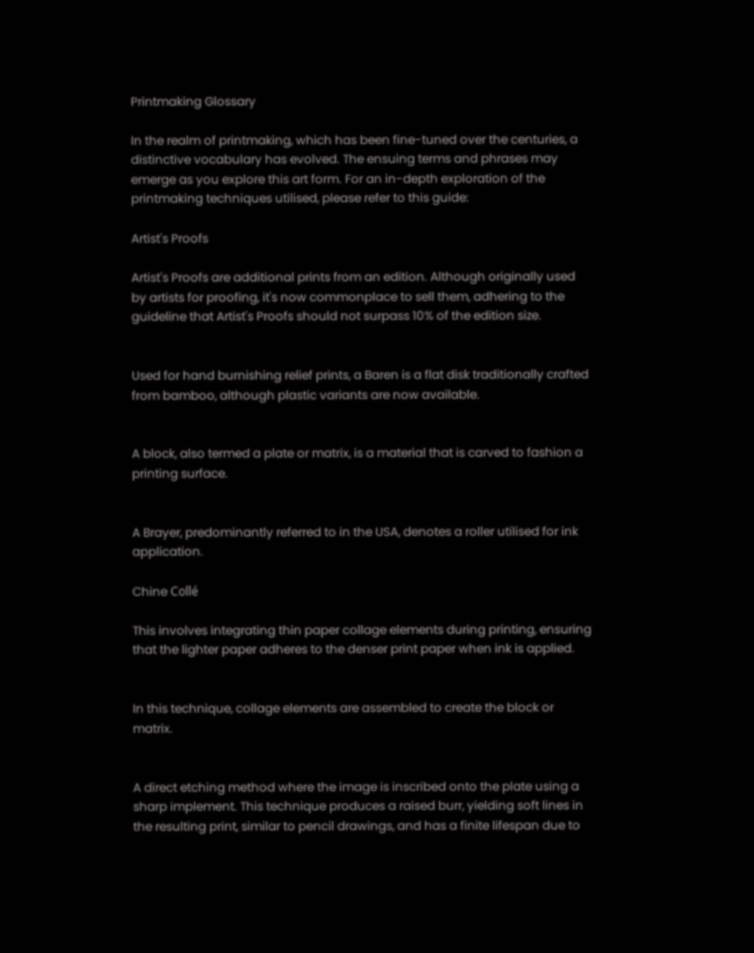Printmaking Glossary

In the realm of printmaking, which has been fine-tuned over the centuries, a distinctive vocabulary has evolved. The ensuing terms and phrases may emerge as you explore this art form. For an in-depth exploration of the printmaking techniques utilised, please refer to this guide:

Artist's Proofs

Artist's Proofs are additional prints from an edition. Although originally used by artists for proofing, it's now commonplace to sell them, adhering to the guideline that Artist's Proofs should not surpass 10% of the edition size.


Used for hand burnishing relief prints, a Baren is a flat disk traditionally crafted from bamboo, although plastic variants are now available.


A block, also termed a plate or matrix, is a material that is carved to fashion a printing surface.


A Brayer, predominantly referred to in the USA, denotes a roller utilised for ink application.

Chine Collé

This involves integrating thin paper collage elements during printing, ensuring that the lighter paper adheres to the denser print paper when ink is applied.


In this technique, collage elements are assembled to create the block or matrix.


A direct etching method where the image is inscribed onto the plate using a sharp implement. This technique produces a raised burr, yielding soft lines in the resulting print, similar to pencil drawings, and has a finite lifespan due to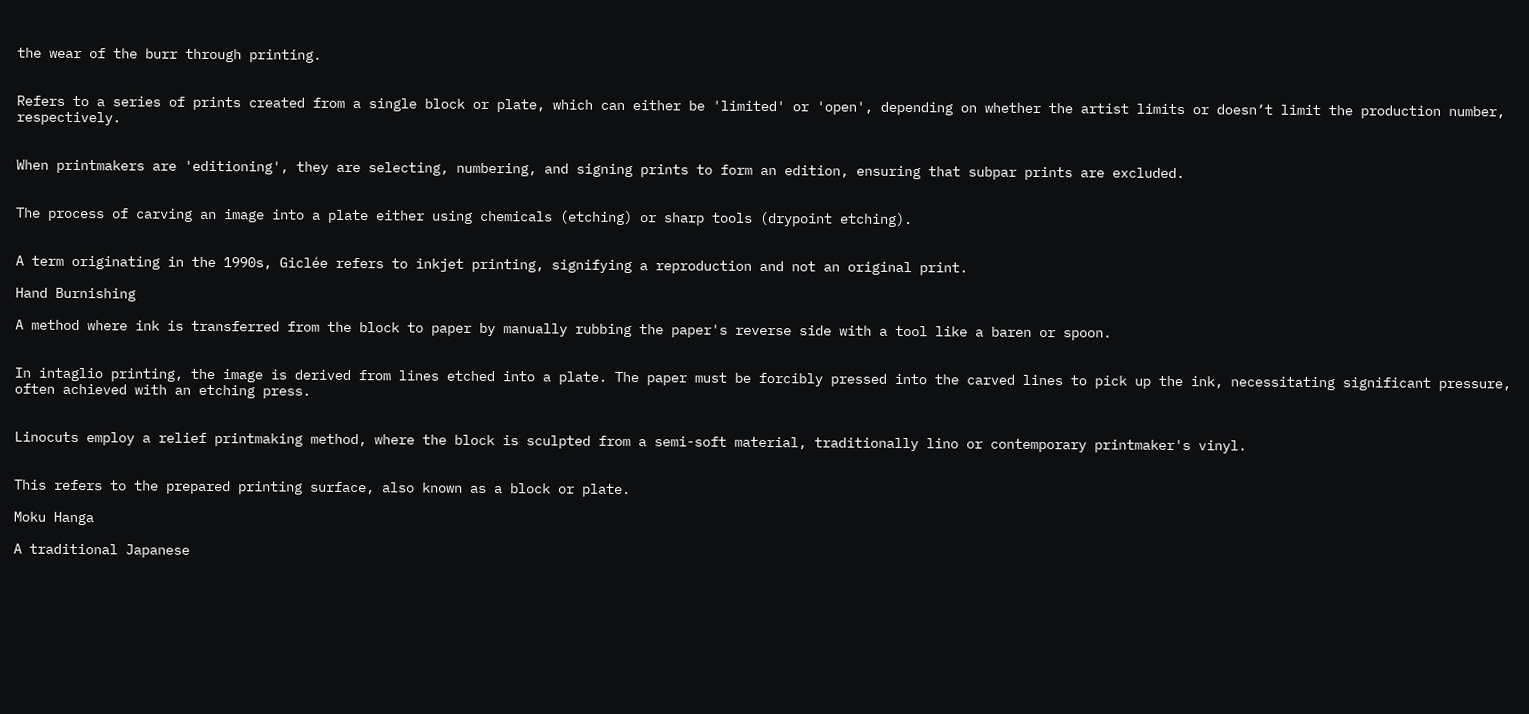the wear of the burr through printing.


Refers to a series of prints created from a single block or plate, which can either be 'limited' or 'open', depending on whether the artist limits or doesn’t limit the production number, respectively.


When printmakers are 'editioning', they are selecting, numbering, and signing prints to form an edition, ensuring that subpar prints are excluded.


The process of carving an image into a plate either using chemicals (etching) or sharp tools (drypoint etching).


A term originating in the 1990s, Giclée refers to inkjet printing, signifying a reproduction and not an original print.

Hand Burnishing

A method where ink is transferred from the block to paper by manually rubbing the paper's reverse side with a tool like a baren or spoon.


In intaglio printing, the image is derived from lines etched into a plate. The paper must be forcibly pressed into the carved lines to pick up the ink, necessitating significant pressure, often achieved with an etching press.


Linocuts employ a relief printmaking method, where the block is sculpted from a semi-soft material, traditionally lino or contemporary printmaker's vinyl.


This refers to the prepared printing surface, also known as a block or plate.

Moku Hanga

A traditional Japanese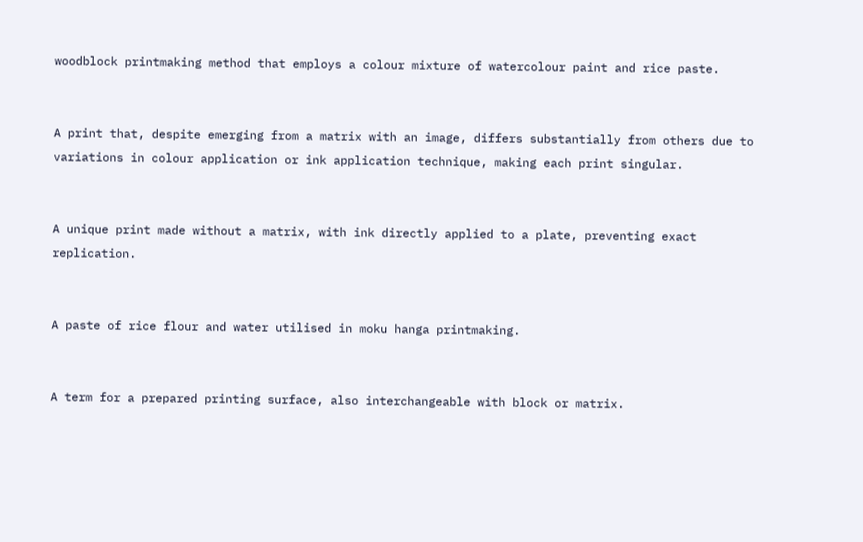woodblock printmaking method that employs a colour mixture of watercolour paint and rice paste.


A print that, despite emerging from a matrix with an image, differs substantially from others due to variations in colour application or ink application technique, making each print singular.


A unique print made without a matrix, with ink directly applied to a plate, preventing exact replication.


A paste of rice flour and water utilised in moku hanga printmaking.


A term for a prepared printing surface, also interchangeable with block or matrix.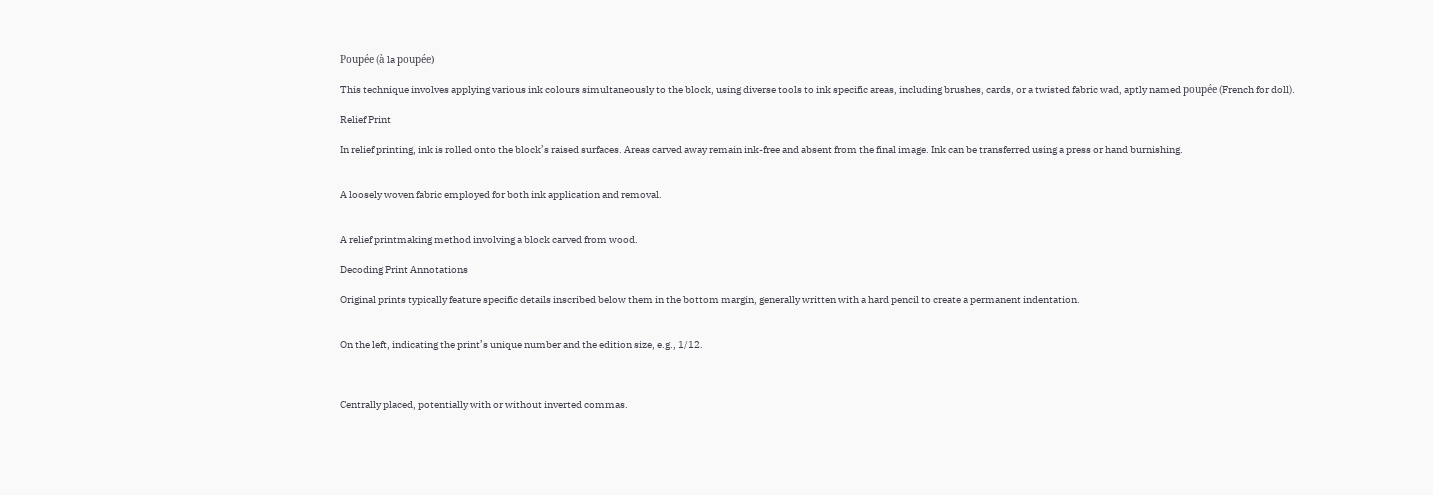Poupée (à la poupée)

This technique involves applying various ink colours simultaneously to the block, using diverse tools to ink specific areas, including brushes, cards, or a twisted fabric wad, aptly named poupée (French for doll).

Relief Print

In relief printing, ink is rolled onto the block’s raised surfaces. Areas carved away remain ink-free and absent from the final image. Ink can be transferred using a press or hand burnishing.


A loosely woven fabric employed for both ink application and removal.


A relief printmaking method involving a block carved from wood.

Decoding Print Annotations

Original prints typically feature specific details inscribed below them in the bottom margin, generally written with a hard pencil to create a permanent indentation.


On the left, indicating the print’s unique number and the edition size, e.g., 1/12.



Centrally placed, potentially with or without inverted commas.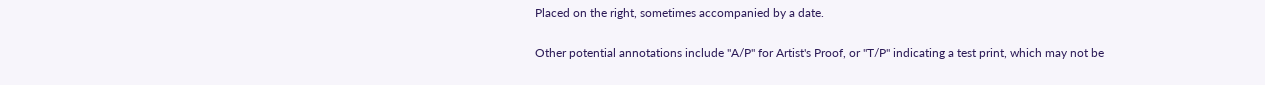Placed on the right, sometimes accompanied by a date.

Other potential annotations include "A/P" for Artist's Proof, or "T/P" indicating a test print, which may not be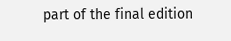part of the final edition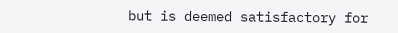but is deemed satisfactory for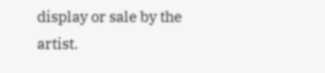display or sale by the artist.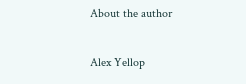About the author

Alex Yellop